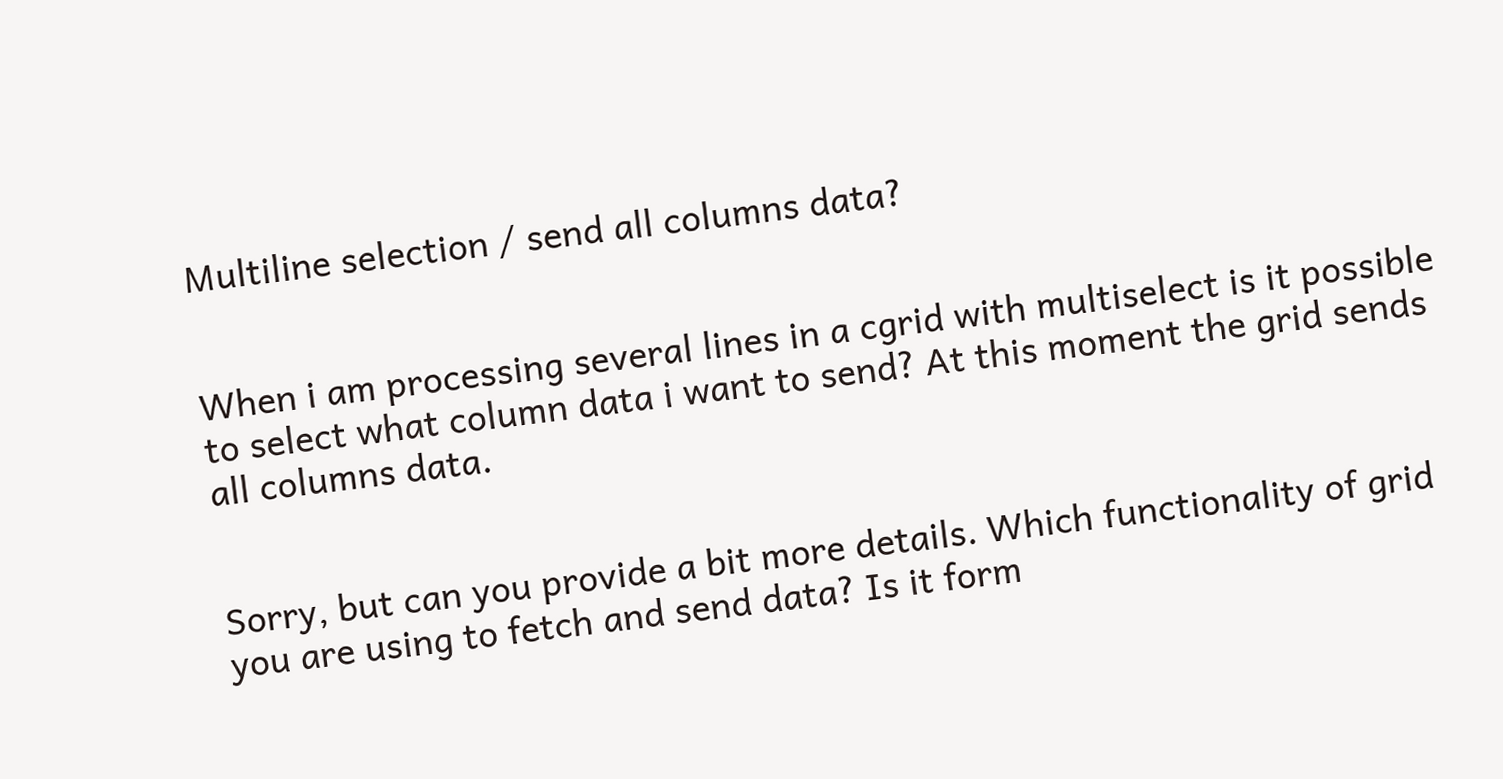Multiline selection / send all columns data?


When i am processing several lines in a cgrid with multiselect is it possible to select what column data i want to send? At this moment the grid sends all columns data.


Sorry, but can you provide a bit more details. Which functionality of grid you are using to fetch and send data? Is it form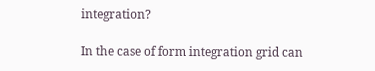integration?

In the case of form integration grid can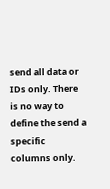send all data or IDs only. There is no way to define the send a specific columns only.